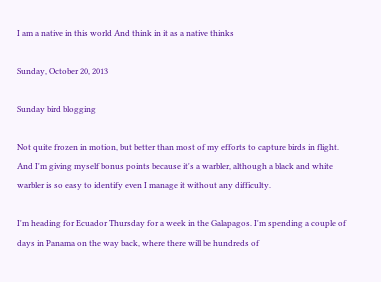I am a native in this world And think in it as a native thinks

Sunday, October 20, 2013

Sunday bird blogging

Not quite frozen in motion, but better than most of my efforts to capture birds in flight. And I'm giving myself bonus points because it's a warbler, although a black and white warbler is so easy to identify even I manage it without any difficulty.

I'm heading for Ecuador Thursday for a week in the Galapagos. I'm spending a couple of days in Panama on the way back, where there will be hundreds of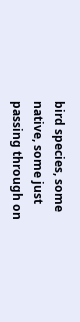bird species, some native, some just passing through on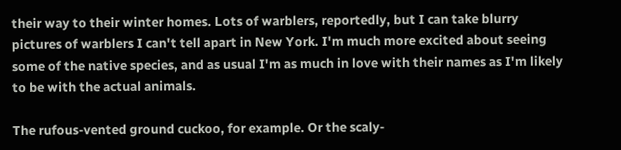their way to their winter homes. Lots of warblers, reportedly, but I can take blurry pictures of warblers I can't tell apart in New York. I'm much more excited about seeing some of the native species, and as usual I'm as much in love with their names as I'm likely to be with the actual animals.

The rufous-vented ground cuckoo, for example. Or the scaly-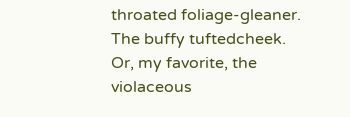throated foliage-gleaner. The buffy tuftedcheek. Or, my favorite, the violaceous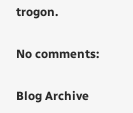trogon.

No comments:

Blog Archive